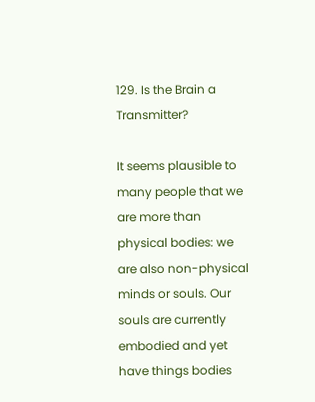129. Is the Brain a Transmitter?

It seems plausible to many people that we are more than physical bodies: we are also non-physical minds or souls. Our souls are currently embodied and yet have things bodies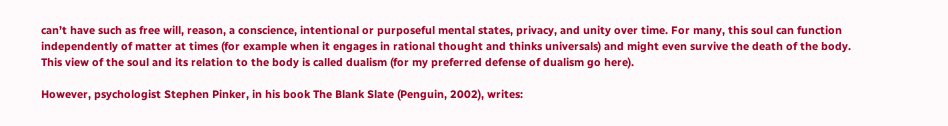can’t have such as free will, reason, a conscience, intentional or purposeful mental states, privacy, and unity over time. For many, this soul can function independently of matter at times (for example when it engages in rational thought and thinks universals) and might even survive the death of the body. This view of the soul and its relation to the body is called dualism (for my preferred defense of dualism go here).

However, psychologist Stephen Pinker, in his book The Blank Slate (Penguin, 2002), writes: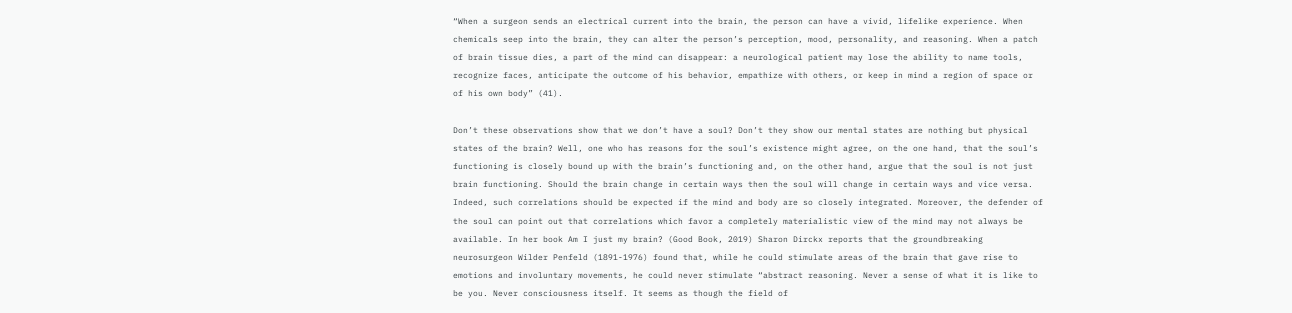“When a surgeon sends an electrical current into the brain, the person can have a vivid, lifelike experience. When chemicals seep into the brain, they can alter the person’s perception, mood, personality, and reasoning. When a patch of brain tissue dies, a part of the mind can disappear: a neurological patient may lose the ability to name tools, recognize faces, anticipate the outcome of his behavior, empathize with others, or keep in mind a region of space or of his own body” (41).

Don’t these observations show that we don’t have a soul? Don’t they show our mental states are nothing but physical states of the brain? Well, one who has reasons for the soul’s existence might agree, on the one hand, that the soul’s functioning is closely bound up with the brain’s functioning and, on the other hand, argue that the soul is not just brain functioning. Should the brain change in certain ways then the soul will change in certain ways and vice versa. Indeed, such correlations should be expected if the mind and body are so closely integrated. Moreover, the defender of the soul can point out that correlations which favor a completely materialistic view of the mind may not always be available. In her book Am I just my brain? (Good Book, 2019) Sharon Dirckx reports that the groundbreaking neurosurgeon Wilder Penfeld (1891-1976) found that, while he could stimulate areas of the brain that gave rise to emotions and involuntary movements, he could never stimulate “abstract reasoning. Never a sense of what it is like to be you. Never consciousness itself. It seems as though the field of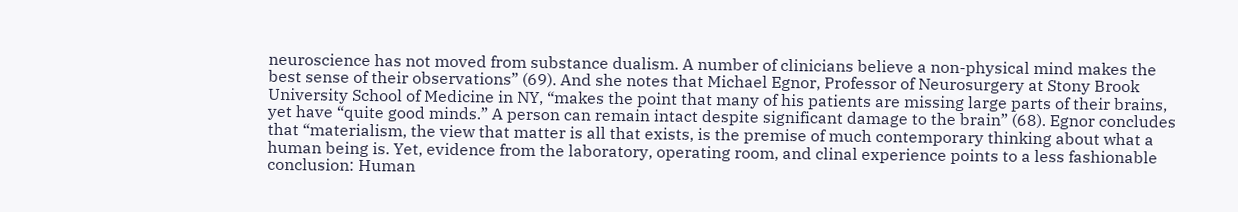neuroscience has not moved from substance dualism. A number of clinicians believe a non-physical mind makes the best sense of their observations” (69). And she notes that Michael Egnor, Professor of Neurosurgery at Stony Brook University School of Medicine in NY, “makes the point that many of his patients are missing large parts of their brains, yet have “quite good minds.” A person can remain intact despite significant damage to the brain” (68). Egnor concludes that “materialism, the view that matter is all that exists, is the premise of much contemporary thinking about what a human being is. Yet, evidence from the laboratory, operating room, and clinal experience points to a less fashionable conclusion: Human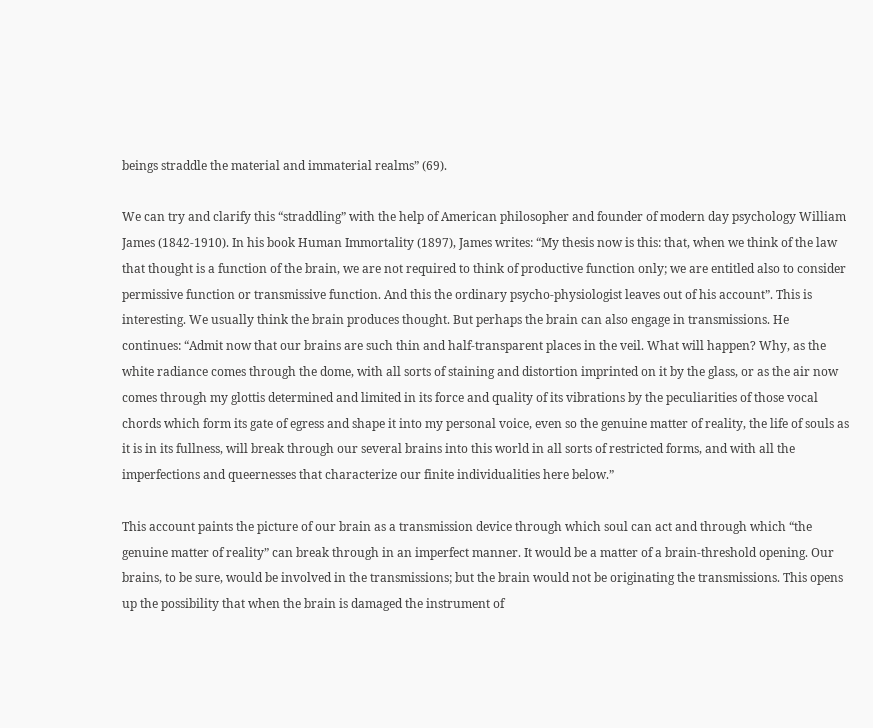beings straddle the material and immaterial realms” (69).

We can try and clarify this “straddling” with the help of American philosopher and founder of modern day psychology William James (1842-1910). In his book Human Immortality (1897), James writes: “My thesis now is this: that, when we think of the law that thought is a function of the brain, we are not required to think of productive function only; we are entitled also to consider permissive function or transmissive function. And this the ordinary psycho-physiologist leaves out of his account”. This is interesting. We usually think the brain produces thought. But perhaps the brain can also engage in transmissions. He continues: “Admit now that our brains are such thin and half-transparent places in the veil. What will happen? Why, as the white radiance comes through the dome, with all sorts of staining and distortion imprinted on it by the glass, or as the air now comes through my glottis determined and limited in its force and quality of its vibrations by the peculiarities of those vocal chords which form its gate of egress and shape it into my personal voice, even so the genuine matter of reality, the life of souls as it is in its fullness, will break through our several brains into this world in all sorts of restricted forms, and with all the imperfections and queernesses that characterize our finite individualities here below.”

This account paints the picture of our brain as a transmission device through which soul can act and through which “the genuine matter of reality” can break through in an imperfect manner. It would be a matter of a brain-threshold opening. Our brains, to be sure, would be involved in the transmissions; but the brain would not be originating the transmissions. This opens up the possibility that when the brain is damaged the instrument of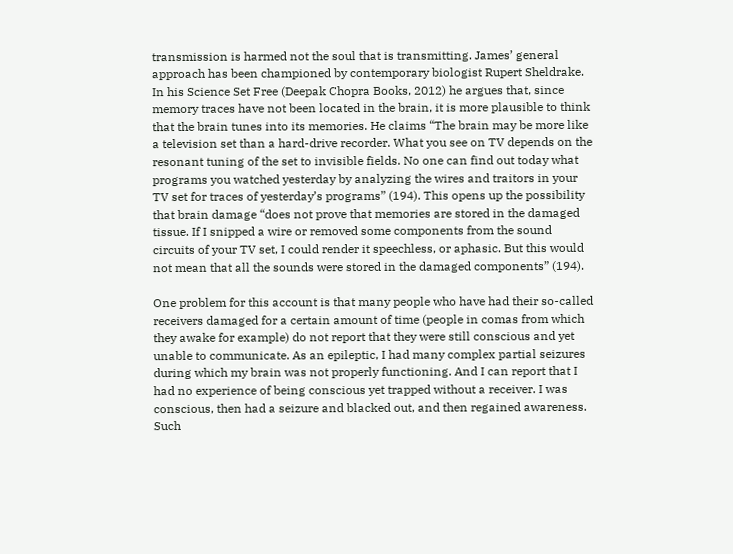transmission is harmed not the soul that is transmitting. James’ general approach has been championed by contemporary biologist Rupert Sheldrake. In his Science Set Free (Deepak Chopra Books, 2012) he argues that, since memory traces have not been located in the brain, it is more plausible to think that the brain tunes into its memories. He claims “The brain may be more like a television set than a hard-drive recorder. What you see on TV depends on the resonant tuning of the set to invisible fields. No one can find out today what programs you watched yesterday by analyzing the wires and traitors in your TV set for traces of yesterday’s programs” (194). This opens up the possibility that brain damage “does not prove that memories are stored in the damaged tissue. If I snipped a wire or removed some components from the sound circuits of your TV set, I could render it speechless, or aphasic. But this would not mean that all the sounds were stored in the damaged components” (194).

One problem for this account is that many people who have had their so-called receivers damaged for a certain amount of time (people in comas from which they awake for example) do not report that they were still conscious and yet unable to communicate. As an epileptic, I had many complex partial seizures during which my brain was not properly functioning. And I can report that I had no experience of being conscious yet trapped without a receiver. I was conscious, then had a seizure and blacked out, and then regained awareness. Such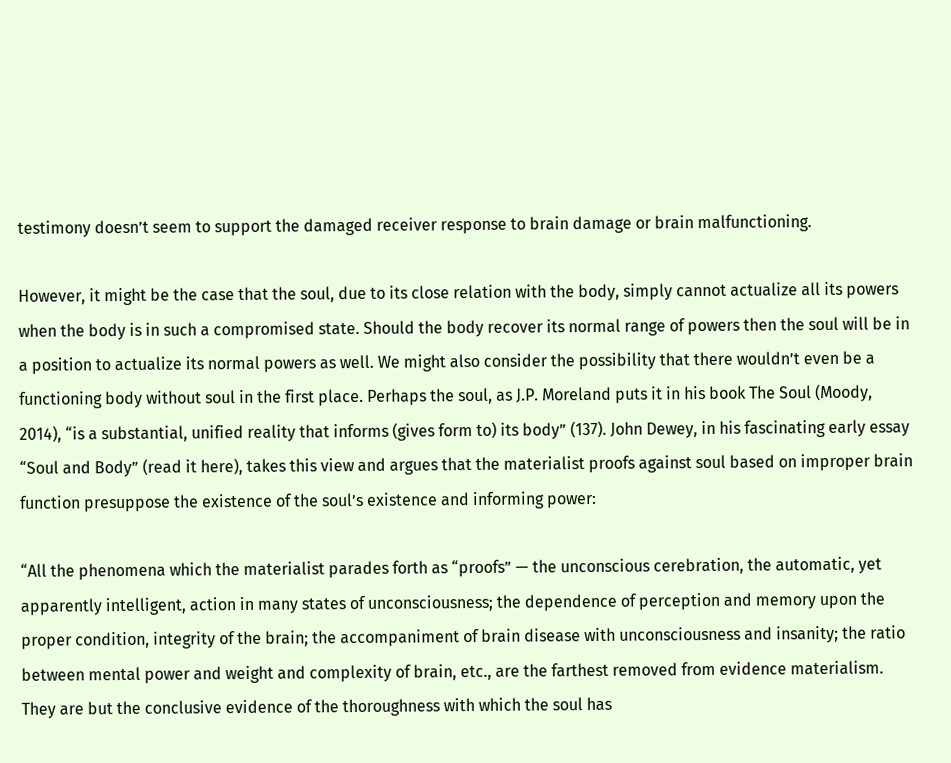testimony doesn’t seem to support the damaged receiver response to brain damage or brain malfunctioning.

However, it might be the case that the soul, due to its close relation with the body, simply cannot actualize all its powers when the body is in such a compromised state. Should the body recover its normal range of powers then the soul will be in a position to actualize its normal powers as well. We might also consider the possibility that there wouldn’t even be a functioning body without soul in the first place. Perhaps the soul, as J.P. Moreland puts it in his book The Soul (Moody, 2014), “is a substantial, unified reality that informs (gives form to) its body” (137). John Dewey, in his fascinating early essay “Soul and Body” (read it here), takes this view and argues that the materialist proofs against soul based on improper brain function presuppose the existence of the soul’s existence and informing power:

“All the phenomena which the materialist parades forth as “proofs” — the unconscious cerebration, the automatic, yet apparently intelligent, action in many states of unconsciousness; the dependence of perception and memory upon the proper condition, integrity of the brain; the accompaniment of brain disease with unconsciousness and insanity; the ratio between mental power and weight and complexity of brain, etc., are the farthest removed from evidence materialism. They are but the conclusive evidence of the thoroughness with which the soul has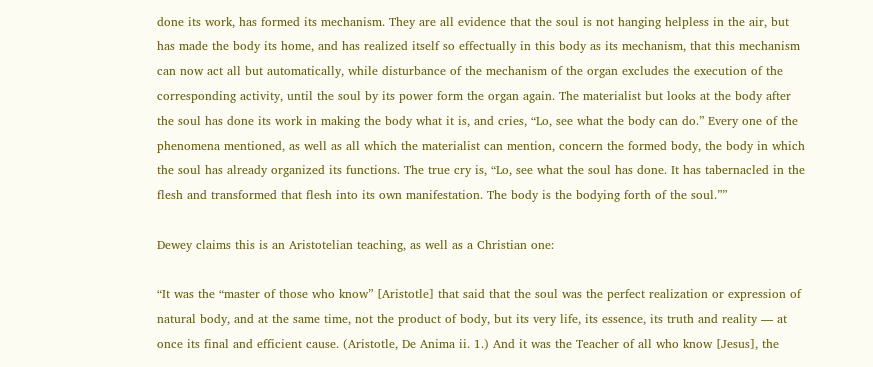done its work, has formed its mechanism. They are all evidence that the soul is not hanging helpless in the air, but has made the body its home, and has realized itself so effectually in this body as its mechanism, that this mechanism can now act all but automatically, while disturbance of the mechanism of the organ excludes the execution of the corresponding activity, until the soul by its power form the organ again. The materialist but looks at the body after the soul has done its work in making the body what it is, and cries, “Lo, see what the body can do.” Every one of the phenomena mentioned, as well as all which the materialist can mention, concern the formed body, the body in which the soul has already organized its functions. The true cry is, “Lo, see what the soul has done. It has tabernacled in the flesh and transformed that flesh into its own manifestation. The body is the bodying forth of the soul.””

Dewey claims this is an Aristotelian teaching, as well as a Christian one:

“It was the “master of those who know” [Aristotle] that said that the soul was the perfect realization or expression of natural body, and at the same time, not the product of body, but its very life, its essence, its truth and reality — at once its final and efficient cause. (Aristotle, De Anima ii. 1.) And it was the Teacher of all who know [Jesus], the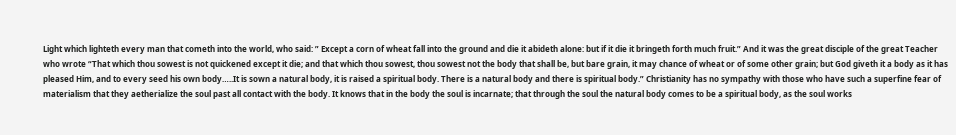Light which lighteth every man that cometh into the world, who said: ” Except a corn of wheat fall into the ground and die it abideth alone: but if it die it bringeth forth much fruit.” And it was the great disciple of the great Teacher who wrote “That which thou sowest is not quickened except it die; and that which thou sowest, thou sowest not the body that shall be, but bare grain, it may chance of wheat or of some other grain; but God giveth it a body as it has pleased Him, and to every seed his own body…..It is sown a natural body, it is raised a spiritual body. There is a natural body and there is spiritual body.” Christianity has no sympathy with those who have such a superfine fear of materialism that they aetherialize the soul past all contact with the body. It knows that in the body the soul is incarnate; that through the soul the natural body comes to be a spiritual body, as the soul works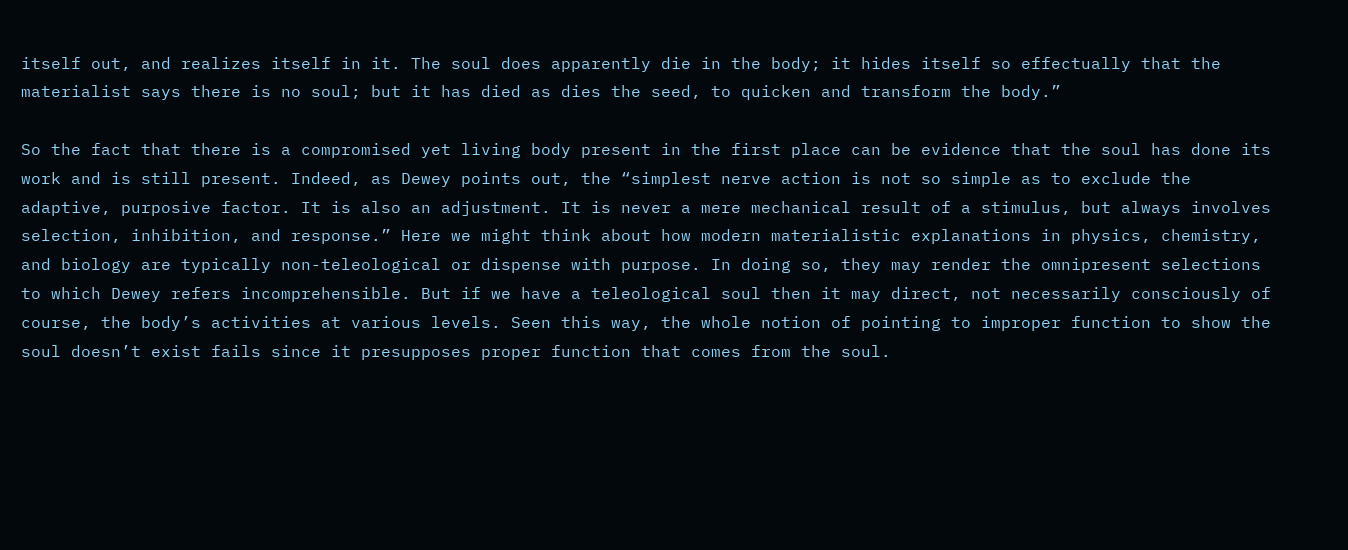itself out, and realizes itself in it. The soul does apparently die in the body; it hides itself so effectually that the materialist says there is no soul; but it has died as dies the seed, to quicken and transform the body.”

So the fact that there is a compromised yet living body present in the first place can be evidence that the soul has done its work and is still present. Indeed, as Dewey points out, the “simplest nerve action is not so simple as to exclude the adaptive, purposive factor. It is also an adjustment. It is never a mere mechanical result of a stimulus, but always involves selection, inhibition, and response.” Here we might think about how modern materialistic explanations in physics, chemistry, and biology are typically non-teleological or dispense with purpose. In doing so, they may render the omnipresent selections to which Dewey refers incomprehensible. But if we have a teleological soul then it may direct, not necessarily consciously of course, the body’s activities at various levels. Seen this way, the whole notion of pointing to improper function to show the soul doesn’t exist fails since it presupposes proper function that comes from the soul.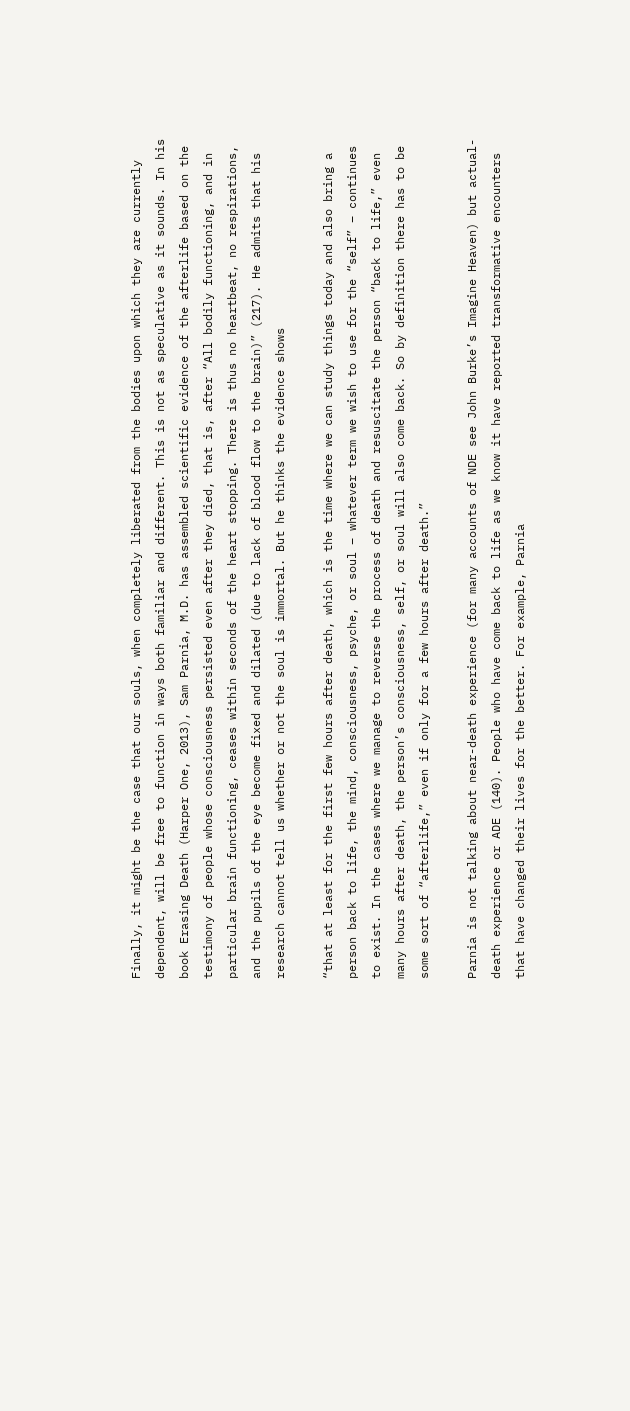Finally, it might be the case that our souls, when completely liberated from the bodies upon which they are currently dependent, will be free to function in ways both familiar and different. This is not as speculative as it sounds. In his book Erasing Death (Harper One, 2013), Sam Parnia, M.D. has assembled scientific evidence of the afterlife based on the testimony of people whose consciousness persisted even after they died, that is, after “All bodily functioning, and in particular brain functioning, ceases within seconds of the heart stopping. There is thus no heartbeat, no respirations, and the pupils of the eye become fixed and dilated (due to lack of blood flow to the brain)” (217). He admits that his research cannot tell us whether or not the soul is immortal. But he thinks the evidence shows

“that at least for the first few hours after death, which is the time where we can study things today and also bring a person back to life, the mind, consciousness, psyche, or soul – whatever term we wish to use for the “self” – continues to exist. In the cases where we manage to reverse the process of death and resuscitate the person “back to life,” even many hours after death, the person’s consciousness, self, or soul will also come back. So by definition there has to be some sort of “afterlife,” even if only for a few hours after death.”

Parnia is not talking about near-death experience (for many accounts of NDE see John Burke’s Imagine Heaven) but actual-death experience or ADE (140). People who have come back to life as we know it have reported transformative encounters that have changed their lives for the better. For example, Parnia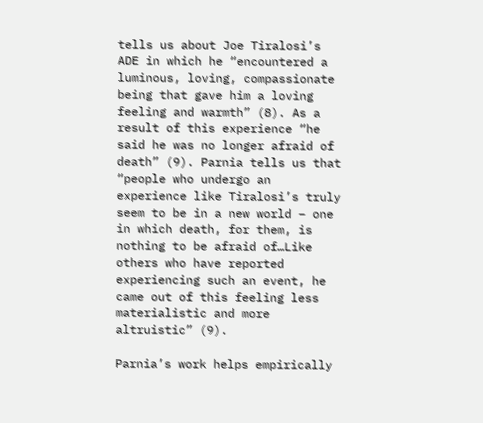tells us about Joe Tiralosi’s ADE in which he “encountered a luminous, loving, compassionate being that gave him a loving feeling and warmth” (8). As a result of this experience “he said he was no longer afraid of death” (9). Parnia tells us that “people who undergo an experience like Tiralosi’s truly seem to be in a new world – one in which death, for them, is nothing to be afraid of…Like others who have reported experiencing such an event, he came out of this feeling less materialistic and more altruistic” (9).

Parnia’s work helps empirically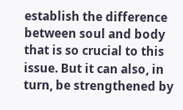establish the difference between soul and body that is so crucial to this issue. But it can also, in turn, be strengthened by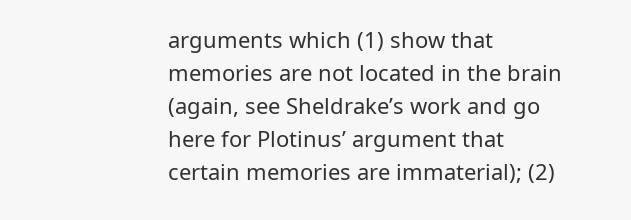arguments which (1) show that memories are not located in the brain (again, see Sheldrake’s work and go here for Plotinus’ argument that certain memories are immaterial); (2)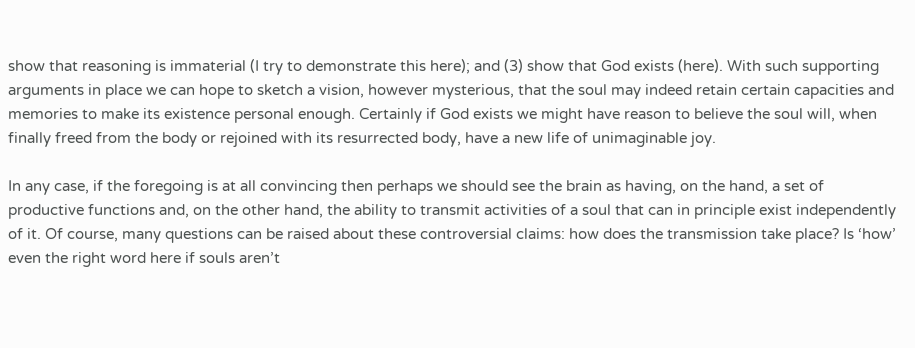show that reasoning is immaterial (I try to demonstrate this here); and (3) show that God exists (here). With such supporting arguments in place we can hope to sketch a vision, however mysterious, that the soul may indeed retain certain capacities and memories to make its existence personal enough. Certainly if God exists we might have reason to believe the soul will, when finally freed from the body or rejoined with its resurrected body, have a new life of unimaginable joy.

In any case, if the foregoing is at all convincing then perhaps we should see the brain as having, on the hand, a set of productive functions and, on the other hand, the ability to transmit activities of a soul that can in principle exist independently of it. Of course, many questions can be raised about these controversial claims: how does the transmission take place? Is ‘how’ even the right word here if souls aren’t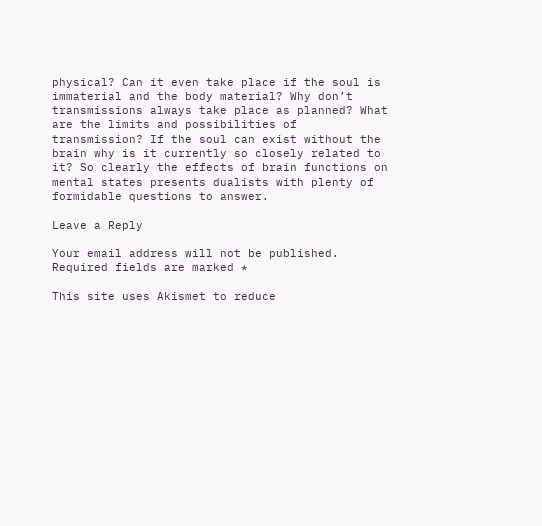physical? Can it even take place if the soul is immaterial and the body material? Why don’t transmissions always take place as planned? What are the limits and possibilities of transmission? If the soul can exist without the brain why is it currently so closely related to it? So clearly the effects of brain functions on mental states presents dualists with plenty of formidable questions to answer.

Leave a Reply

Your email address will not be published. Required fields are marked *

This site uses Akismet to reduce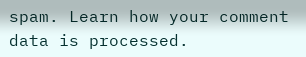spam. Learn how your comment data is processed.